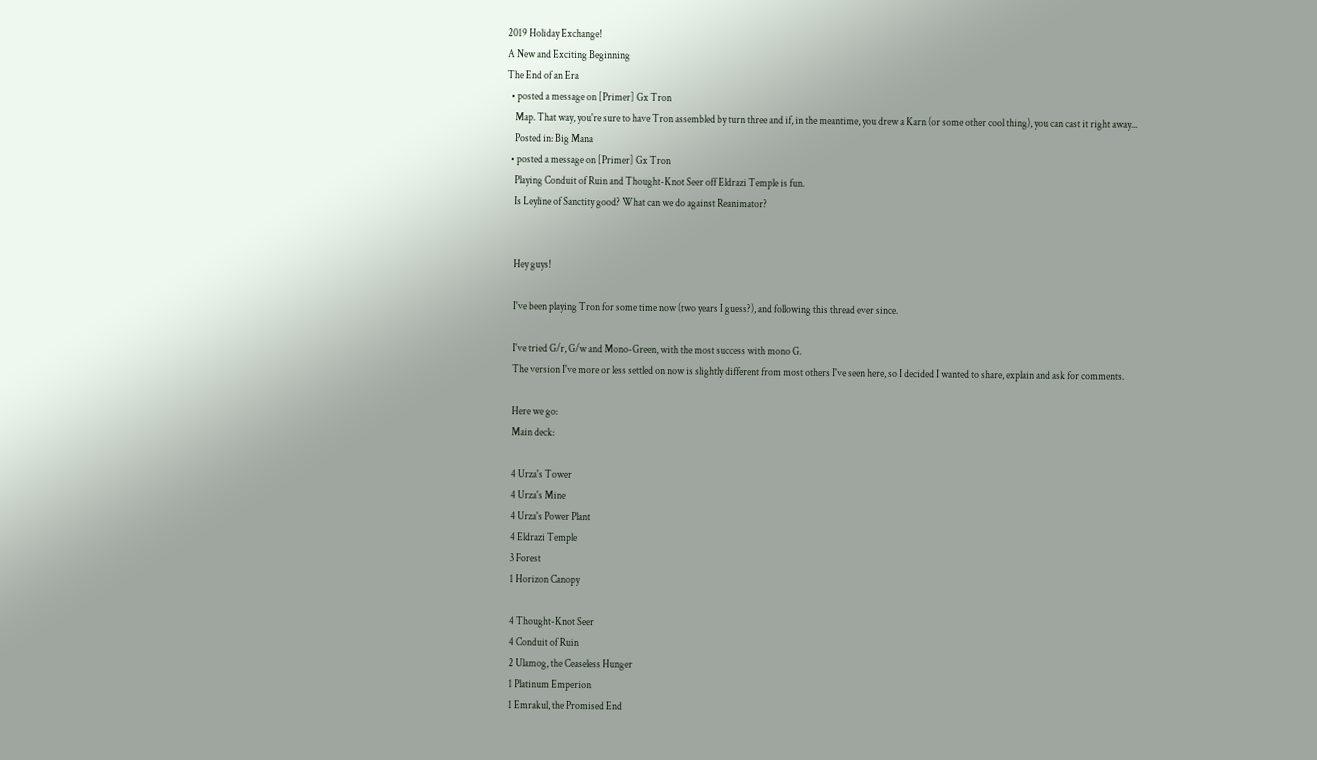2019 Holiday Exchange!
A New and Exciting Beginning
The End of an Era
  • posted a message on [Primer] Gx Tron
    Map. That way, you're sure to have Tron assembled by turn three and if, in the meantime, you drew a Karn (or some other cool thing), you can cast it right away...
    Posted in: Big Mana
  • posted a message on [Primer] Gx Tron
    Playing Conduit of Ruin and Thought-Knot Seer off Eldrazi Temple is fun.
    Is Leyline of Sanctity good? What can we do against Reanimator?


    Hey guys!

    I've been playing Tron for some time now (two years I guess?), and following this thread ever since.

    I've tried G/r, G/w and Mono-Green, with the most success with mono G.
    The version I've more or less settled on now is slightly different from most others I've seen here, so I decided I wanted to share, explain and ask for comments.

    Here we go:
    Main deck:

    4 Urza's Tower
    4 Urza's Mine
    4 Urza's Power Plant
    4 Eldrazi Temple
    3 Forest
    1 Horizon Canopy

    4 Thought-Knot Seer
    4 Conduit of Ruin
    2 Ulamog, the Ceaseless Hunger
    1 Platinum Emperion
    1 Emrakul, the Promised End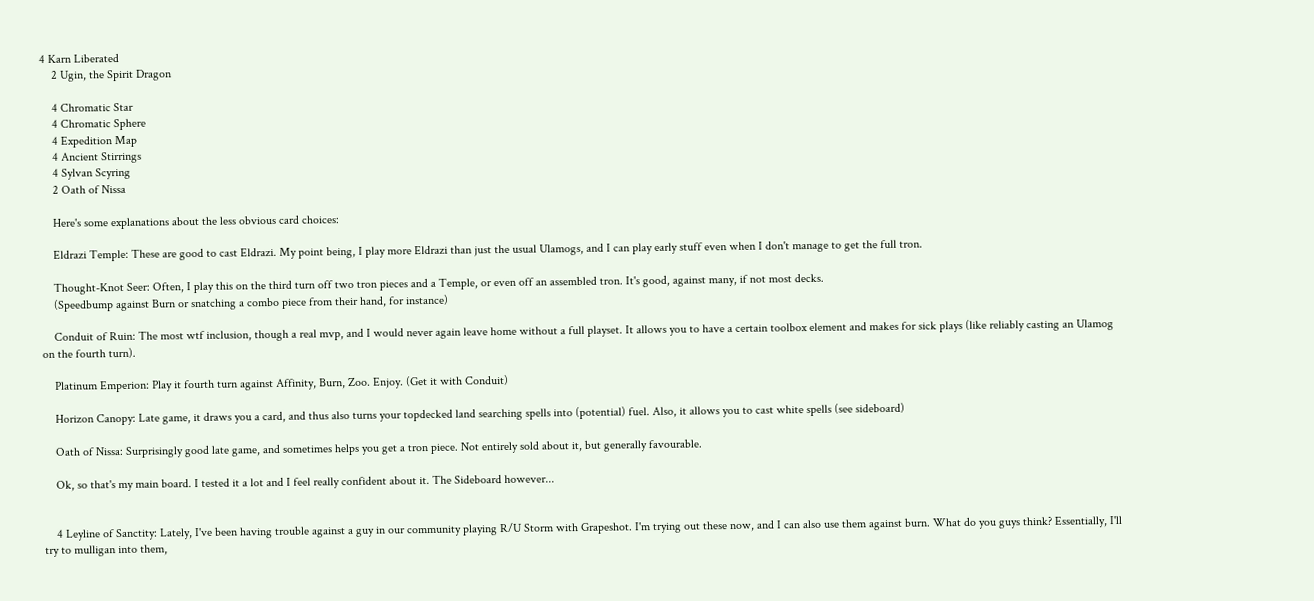4 Karn Liberated
    2 Ugin, the Spirit Dragon

    4 Chromatic Star
    4 Chromatic Sphere
    4 Expedition Map
    4 Ancient Stirrings
    4 Sylvan Scyring
    2 Oath of Nissa

    Here's some explanations about the less obvious card choices:

    Eldrazi Temple: These are good to cast Eldrazi. My point being, I play more Eldrazi than just the usual Ulamogs, and I can play early stuff even when I don't manage to get the full tron.

    Thought-Knot Seer: Often, I play this on the third turn off two tron pieces and a Temple, or even off an assembled tron. It's good, against many, if not most decks.
    (Speedbump against Burn or snatching a combo piece from their hand, for instance)

    Conduit of Ruin: The most wtf inclusion, though a real mvp, and I would never again leave home without a full playset. It allows you to have a certain toolbox element and makes for sick plays (like reliably casting an Ulamog on the fourth turn).

    Platinum Emperion: Play it fourth turn against Affinity, Burn, Zoo. Enjoy. (Get it with Conduit)

    Horizon Canopy: Late game, it draws you a card, and thus also turns your topdecked land searching spells into (potential) fuel. Also, it allows you to cast white spells (see sideboard)

    Oath of Nissa: Surprisingly good late game, and sometimes helps you get a tron piece. Not entirely sold about it, but generally favourable.

    Ok, so that's my main board. I tested it a lot and I feel really confident about it. The Sideboard however...


    4 Leyline of Sanctity: Lately, I've been having trouble against a guy in our community playing R/U Storm with Grapeshot. I'm trying out these now, and I can also use them against burn. What do you guys think? Essentially, I'll try to mulligan into them,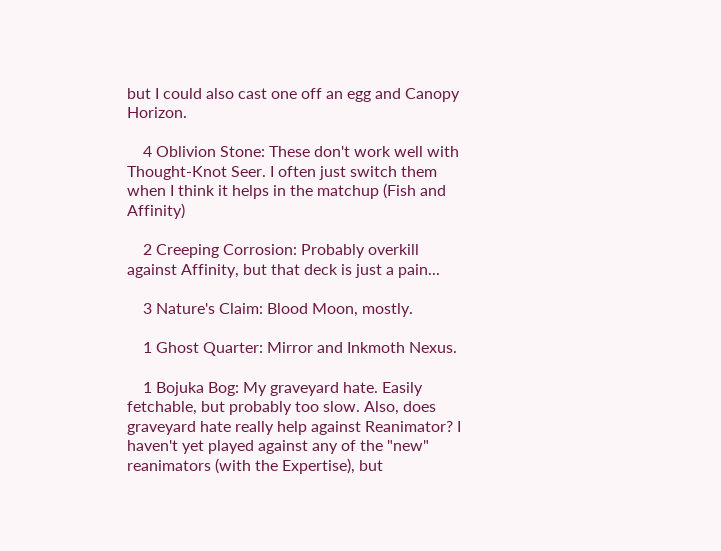but I could also cast one off an egg and Canopy Horizon.

    4 Oblivion Stone: These don't work well with Thought-Knot Seer. I often just switch them when I think it helps in the matchup (Fish and Affinity)

    2 Creeping Corrosion: Probably overkill against Affinity, but that deck is just a pain...

    3 Nature's Claim: Blood Moon, mostly.

    1 Ghost Quarter: Mirror and Inkmoth Nexus.

    1 Bojuka Bog: My graveyard hate. Easily fetchable, but probably too slow. Also, does graveyard hate really help against Reanimator? I haven't yet played against any of the "new" reanimators (with the Expertise), but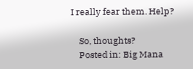I really fear them. Help?

    So, thoughts?
    Posted in: Big Mana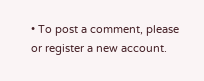• To post a comment, please or register a new account.